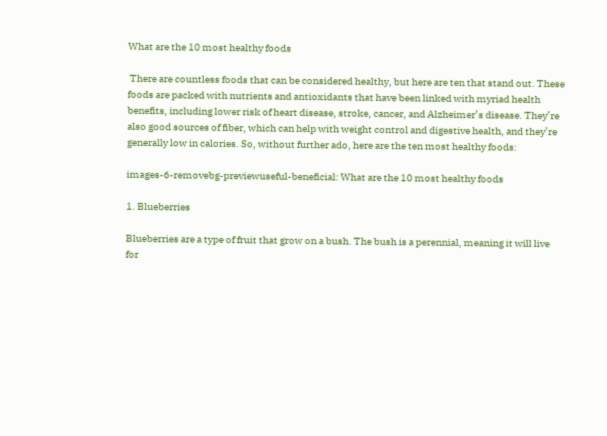What are the 10 most healthy foods

 There are countless foods that can be considered healthy, but here are ten that stand out. These foods are packed with nutrients and antioxidants that have been linked with myriad health benefits, including lower risk of heart disease, stroke, cancer, and Alzheimer’s disease. They’re also good sources of fiber, which can help with weight control and digestive health, and they’re generally low in calories. So, without further ado, here are the ten most healthy foods:

images-6-removebg-previewuseful-beneficial: What are the 10 most healthy foods

1. Blueberries

Blueberries are a type of fruit that grow on a bush. The bush is a perennial, meaning it will live for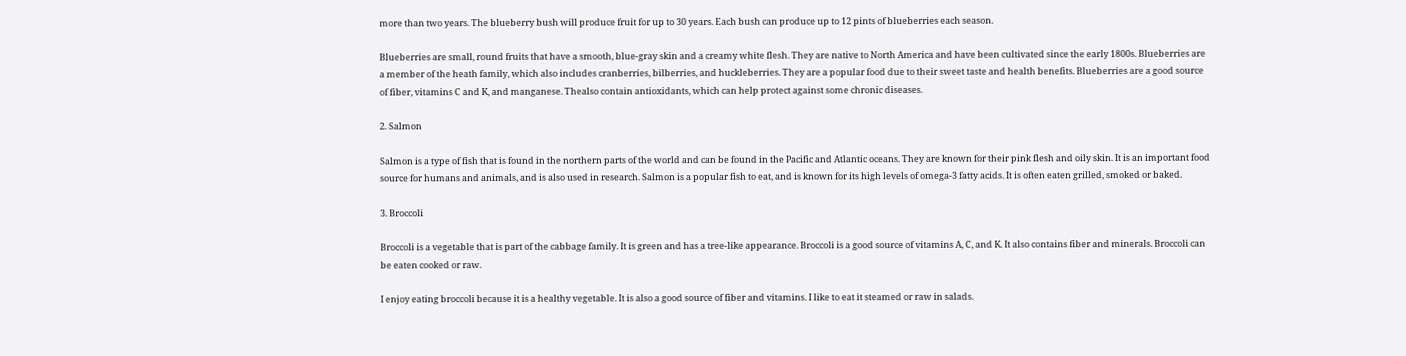more than two years. The blueberry bush will produce fruit for up to 30 years. Each bush can produce up to 12 pints of blueberries each season.

Blueberries are small, round fruits that have a smooth, blue-gray skin and a creamy white flesh. They are native to North America and have been cultivated since the early 1800s. Blueberries are a member of the heath family, which also includes cranberries, bilberries, and huckleberries. They are a popular food due to their sweet taste and health benefits. Blueberries are a good source of fiber, vitamins C and K, and manganese. Thealso contain antioxidants, which can help protect against some chronic diseases.

2. Salmon

Salmon is a type of fish that is found in the northern parts of the world and can be found in the Pacific and Atlantic oceans. They are known for their pink flesh and oily skin. It is an important food source for humans and animals, and is also used in research. Salmon is a popular fish to eat, and is known for its high levels of omega-3 fatty acids. It is often eaten grilled, smoked or baked.

3. Broccoli

Broccoli is a vegetable that is part of the cabbage family. It is green and has a tree-like appearance. Broccoli is a good source of vitamins A, C, and K. It also contains fiber and minerals. Broccoli can be eaten cooked or raw.

I enjoy eating broccoli because it is a healthy vegetable. It is also a good source of fiber and vitamins. I like to eat it steamed or raw in salads.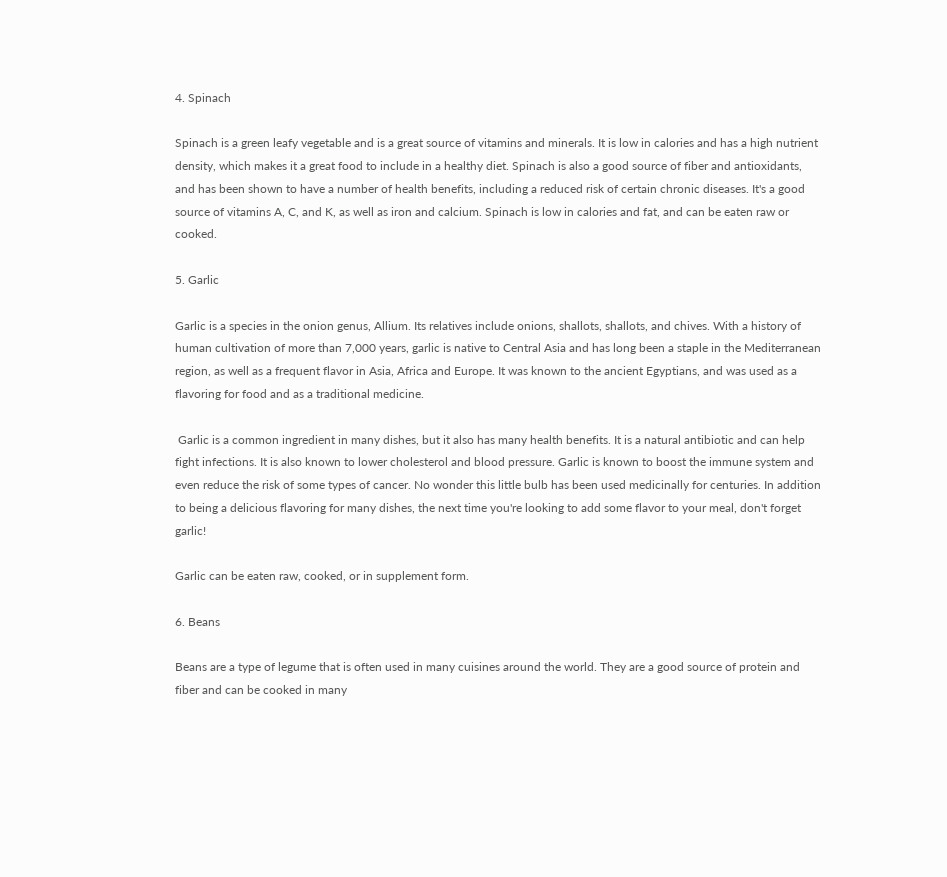4. Spinach

Spinach is a green leafy vegetable and is a great source of vitamins and minerals. It is low in calories and has a high nutrient density, which makes it a great food to include in a healthy diet. Spinach is also a good source of fiber and antioxidants, and has been shown to have a number of health benefits, including a reduced risk of certain chronic diseases. It's a good source of vitamins A, C, and K, as well as iron and calcium. Spinach is low in calories and fat, and can be eaten raw or cooked.

5. Garlic

Garlic is a species in the onion genus, Allium. Its relatives include onions, shallots, shallots, and chives. With a history of human cultivation of more than 7,000 years, garlic is native to Central Asia and has long been a staple in the Mediterranean region, as well as a frequent flavor in Asia, Africa and Europe. It was known to the ancient Egyptians, and was used as a flavoring for food and as a traditional medicine.

 Garlic is a common ingredient in many dishes, but it also has many health benefits. It is a natural antibiotic and can help fight infections. It is also known to lower cholesterol and blood pressure. Garlic is known to boost the immune system and even reduce the risk of some types of cancer. No wonder this little bulb has been used medicinally for centuries. In addition to being a delicious flavoring for many dishes, the next time you're looking to add some flavor to your meal, don't forget garlic!

Garlic can be eaten raw, cooked, or in supplement form.

6. Beans

Beans are a type of legume that is often used in many cuisines around the world. They are a good source of protein and fiber and can be cooked in many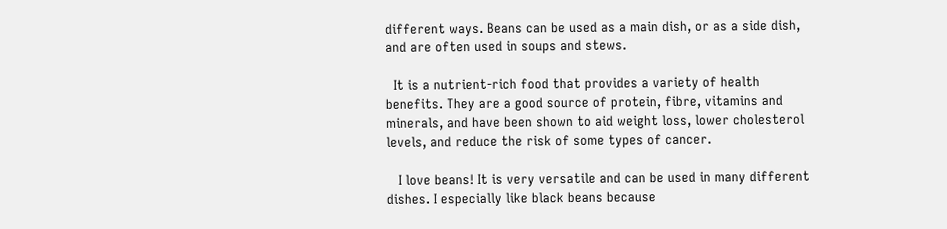different ways. Beans can be used as a main dish, or as a side dish, and are often used in soups and stews.

  It is a nutrient-rich food that provides a variety of health benefits. They are a good source of protein, fibre, vitamins and minerals, and have been shown to aid weight loss, lower cholesterol levels, and reduce the risk of some types of cancer.

   I love beans! It is very versatile and can be used in many different dishes. I especially like black beans because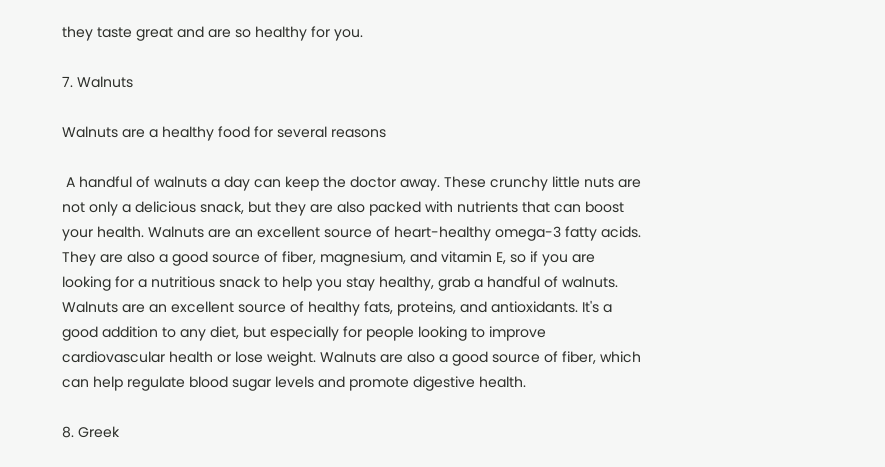they taste great and are so healthy for you.

7. Walnuts

Walnuts are a healthy food for several reasons

 A handful of walnuts a day can keep the doctor away. These crunchy little nuts are not only a delicious snack, but they are also packed with nutrients that can boost your health. Walnuts are an excellent source of heart-healthy omega-3 fatty acids. They are also a good source of fiber, magnesium, and vitamin E, so if you are looking for a nutritious snack to help you stay healthy, grab a handful of walnuts. Walnuts are an excellent source of healthy fats, proteins, and antioxidants. It's a good addition to any diet, but especially for people looking to improve cardiovascular health or lose weight. Walnuts are also a good source of fiber, which can help regulate blood sugar levels and promote digestive health.

8. Greek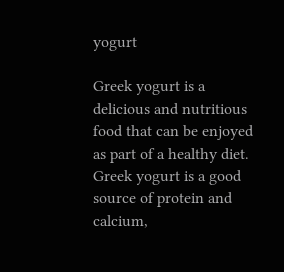yogurt

Greek yogurt is a delicious and nutritious food that can be enjoyed as part of a healthy diet. Greek yogurt is a good source of protein and calcium,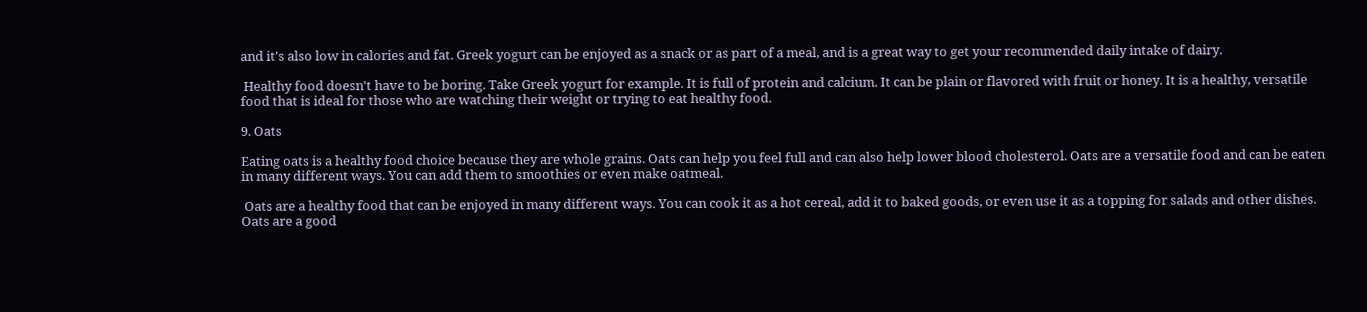and it's also low in calories and fat. Greek yogurt can be enjoyed as a snack or as part of a meal, and is a great way to get your recommended daily intake of dairy.

 Healthy food doesn't have to be boring. Take Greek yogurt for example. It is full of protein and calcium. It can be plain or flavored with fruit or honey. It is a healthy, versatile food that is ideal for those who are watching their weight or trying to eat healthy food.

9. Oats

Eating oats is a healthy food choice because they are whole grains. Oats can help you feel full and can also help lower blood cholesterol. Oats are a versatile food and can be eaten in many different ways. You can add them to smoothies or even make oatmeal.

 Oats are a healthy food that can be enjoyed in many different ways. You can cook it as a hot cereal, add it to baked goods, or even use it as a topping for salads and other dishes. Oats are a good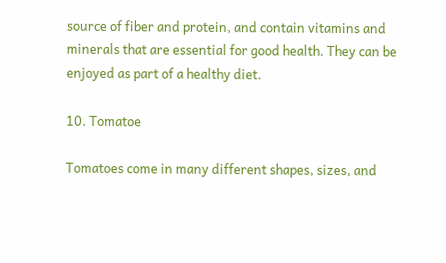source of fiber and protein, and contain vitamins and minerals that are essential for good health. They can be enjoyed as part of a healthy diet.

10. Tomatoe

Tomatoes come in many different shapes, sizes, and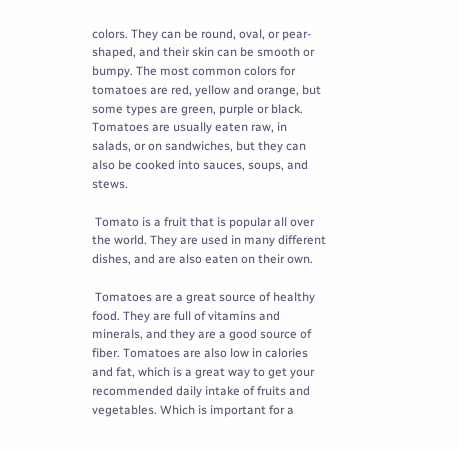colors. They can be round, oval, or pear-shaped, and their skin can be smooth or bumpy. The most common colors for tomatoes are red, yellow and orange, but some types are green, purple or black. Tomatoes are usually eaten raw, in salads, or on sandwiches, but they can also be cooked into sauces, soups, and stews.

 Tomato is a fruit that is popular all over the world. They are used in many different dishes, and are also eaten on their own.

 Tomatoes are a great source of healthy food. They are full of vitamins and minerals, and they are a good source of fiber. Tomatoes are also low in calories and fat, which is a great way to get your recommended daily intake of fruits and vegetables. Which is important for a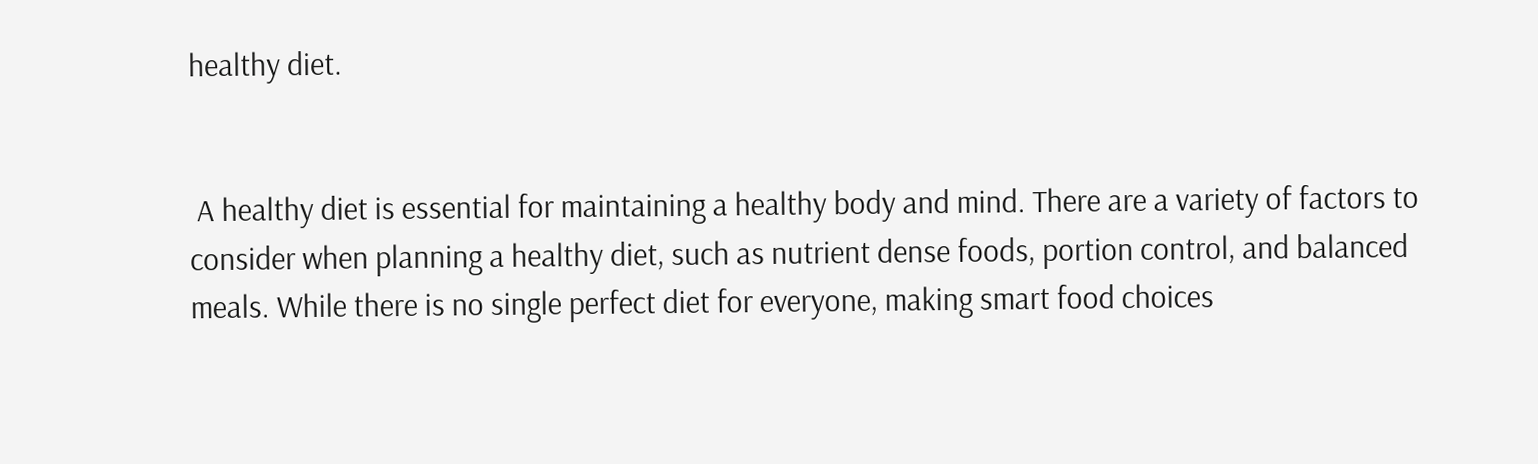healthy diet.


 A healthy diet is essential for maintaining a healthy body and mind. There are a variety of factors to consider when planning a healthy diet, such as nutrient dense foods, portion control, and balanced meals. While there is no single perfect diet for everyone, making smart food choices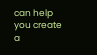can help you create a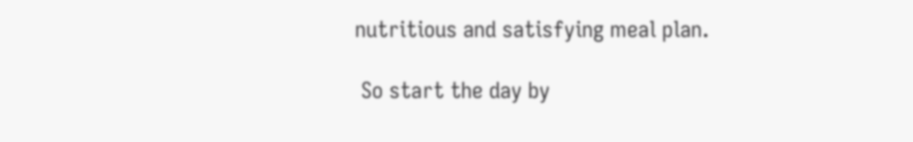nutritious and satisfying meal plan.

 So start the day by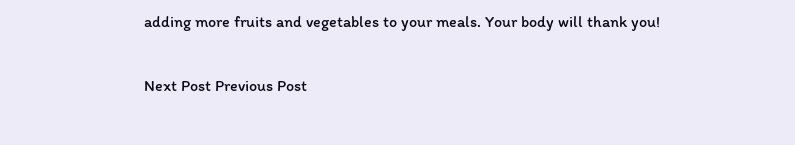adding more fruits and vegetables to your meals. Your body will thank you!

Next Post Previous Post